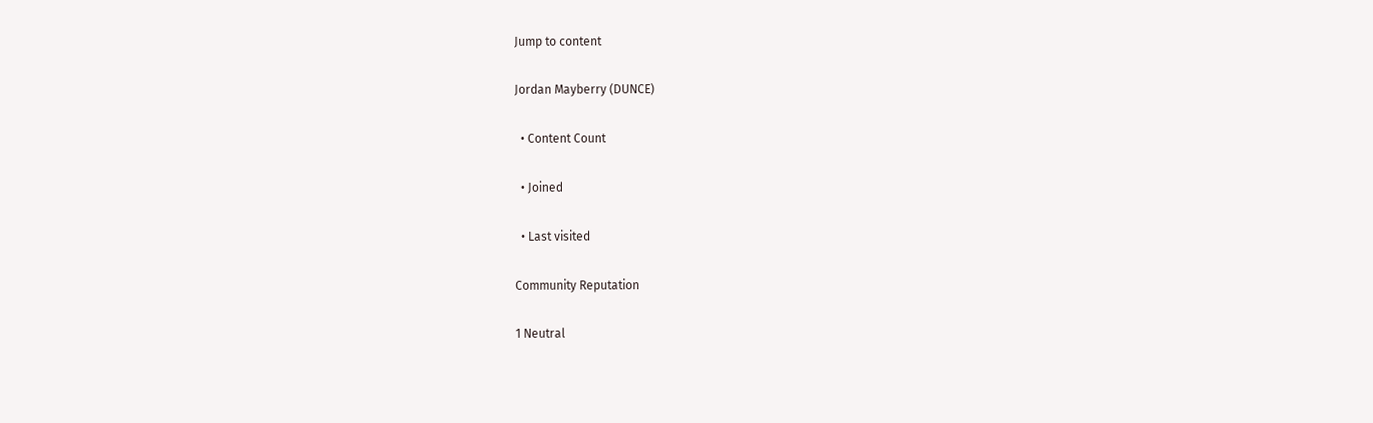Jump to content

Jordan Mayberry (DUNCE)

  • Content Count

  • Joined

  • Last visited

Community Reputation

1 Neutral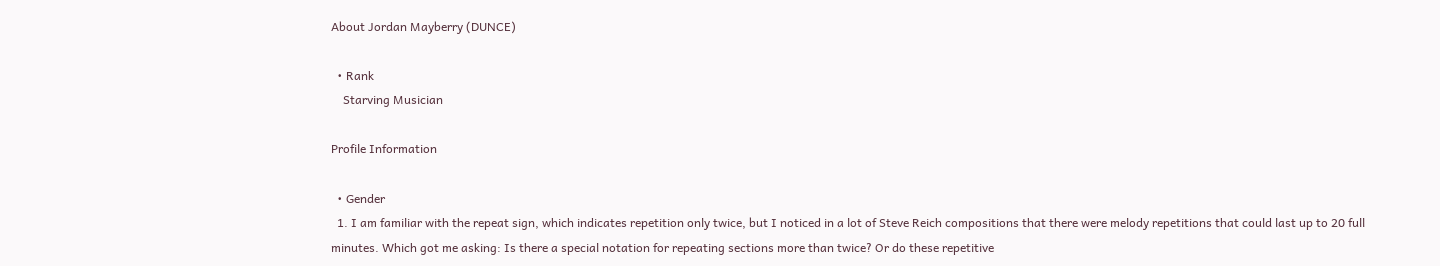About Jordan Mayberry (DUNCE)

  • Rank
    Starving Musician

Profile Information

  • Gender
  1. I am familiar with the repeat sign, which indicates repetition only twice, but I noticed in a lot of Steve Reich compositions that there were melody repetitions that could last up to 20 full minutes. Which got me asking: Is there a special notation for repeating sections more than twice? Or do these repetitive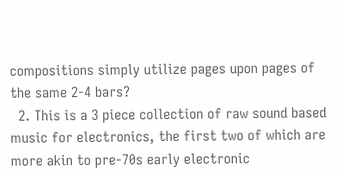compositions simply utilize pages upon pages of the same 2-4 bars?
  2. This is a 3 piece collection of raw sound based music for electronics, the first two of which are more akin to pre-70s early electronic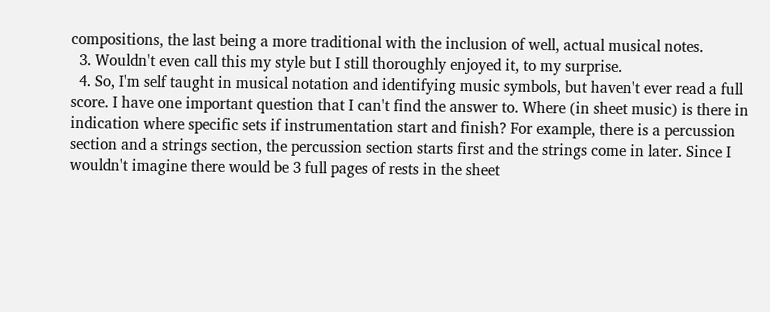compositions, the last being a more traditional with the inclusion of well, actual musical notes.
  3. Wouldn't even call this my style but I still thoroughly enjoyed it, to my surprise.
  4. So, I'm self taught in musical notation and identifying music symbols, but haven't ever read a full score. I have one important question that I can't find the answer to. Where (in sheet music) is there in indication where specific sets if instrumentation start and finish? For example, there is a percussion section and a strings section, the percussion section starts first and the strings come in later. Since I wouldn't imagine there would be 3 full pages of rests in the sheet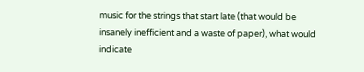music for the strings that start late (that would be insanely inefficient and a waste of paper), what would indicate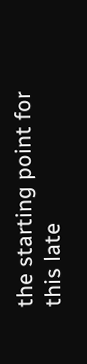the starting point for this late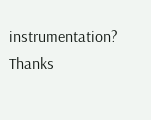instrumentation? Thanks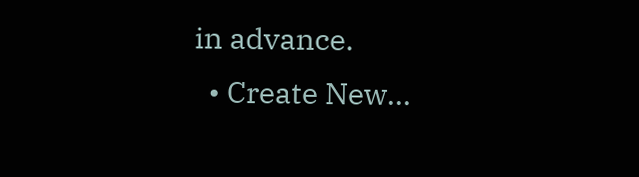in advance.
  • Create New...